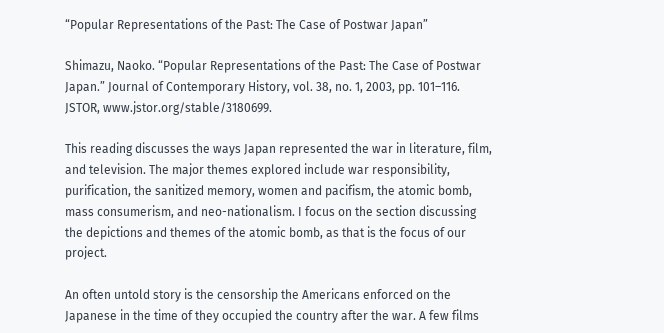“Popular Representations of the Past: The Case of Postwar Japan”

Shimazu, Naoko. “Popular Representations of the Past: The Case of Postwar Japan.” Journal of Contemporary History, vol. 38, no. 1, 2003, pp. 101–116. JSTOR, www.jstor.org/stable/3180699.

This reading discusses the ways Japan represented the war in literature, film, and television. The major themes explored include war responsibility, purification, the sanitized memory, women and pacifism, the atomic bomb, mass consumerism, and neo-nationalism. I focus on the section discussing the depictions and themes of the atomic bomb, as that is the focus of our project.

An often untold story is the censorship the Americans enforced on the Japanese in the time of they occupied the country after the war. A few films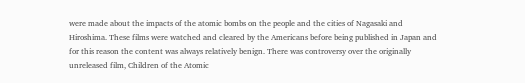were made about the impacts of the atomic bombs on the people and the cities of Nagasaki and Hiroshima. These films were watched and cleared by the Americans before being published in Japan and for this reason the content was always relatively benign. There was controversy over the originally unreleased film, Children of the Atomic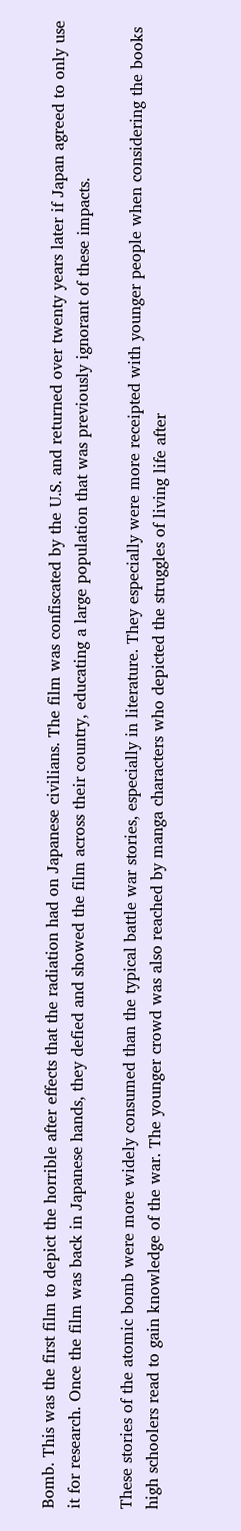Bomb. This was the first film to depict the horrible after effects that the radiation had on Japanese civilians. The film was confiscated by the U.S. and returned over twenty years later if Japan agreed to only use it for research. Once the film was back in Japanese hands, they defied and showed the film across their country, educating a large population that was previously ignorant of these impacts.

These stories of the atomic bomb were more widely consumed than the typical battle war stories, especially in literature. They especially were more receipted with younger people when considering the books high schoolers read to gain knowledge of the war. The younger crowd was also reached by manga characters who depicted the struggles of living life after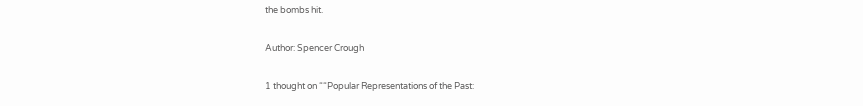the bombs hit.

Author: Spencer Crough

1 thought on ““Popular Representations of the Past: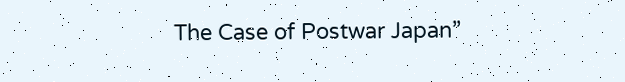The Case of Postwar Japan”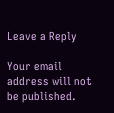Leave a Reply

Your email address will not be published.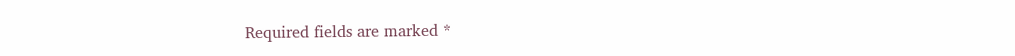Required fields are marked *